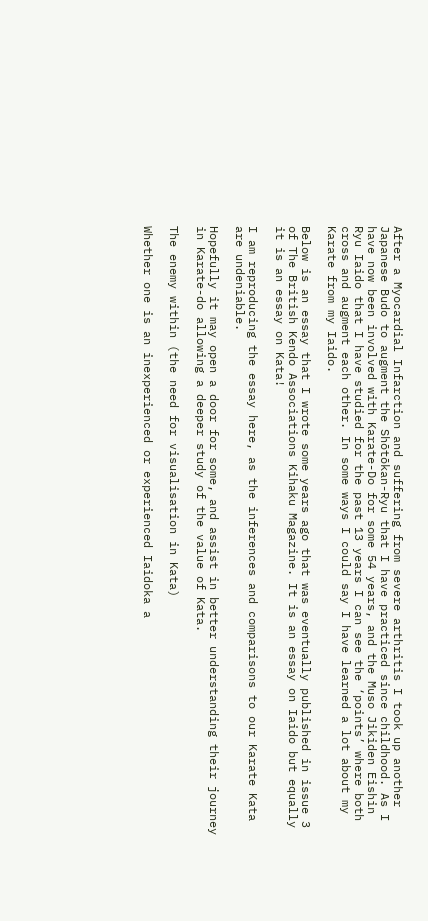After a Myocardial Infarction and suffering from severe arthritis I took up another Japanese Budo to augment the Shōtōkan-Ryu that I have practiced since childhood. As I have now been involved with Karate-Do for some 54 years, and the Muso Jikiden Eishin Ryu Iaido that I have studied for the past 13 years I can see the ‘points’ where both cross and augment each other. In some ways I could say I have learned a lot about my Karate from my Iaido.

Below is an essay that I wrote some years ago that was eventually published in issue 3 of The British Kendo Associations Kihaku Magazine. It is an essay on Iaido but equally it is an essay on Kata!

I am reproducing the essay here, as the inferences and comparisons to our Karate Kata are undeniable.

Hopefully it may open a door for some, and assist in better understanding their journey in Karate-do allowing a deeper study of the value of Kata.

The enemy within (the need for visualisation in Kata)

Whether one is an inexperienced or experienced Iaidoka a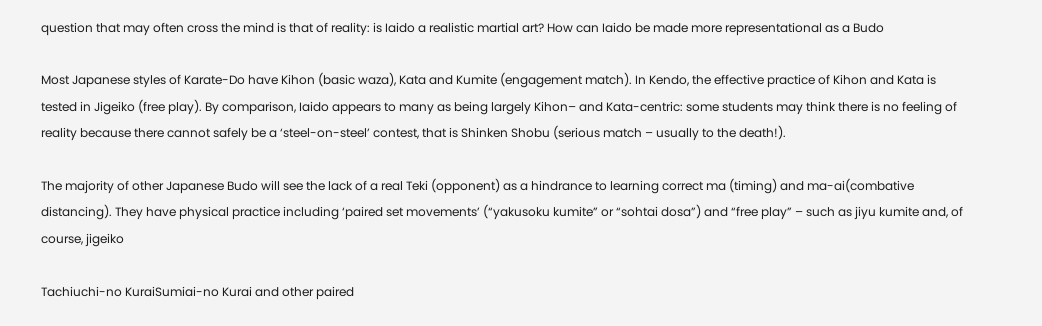question that may often cross the mind is that of reality: is Iaido a realistic martial art? How can Iaido be made more representational as a Budo

Most Japanese styles of Karate-Do have Kihon (basic waza), Kata and Kumite (engagement match). In Kendo, the effective practice of Kihon and Kata is tested in Jigeiko (free play). By comparison, Iaido appears to many as being largely Kihon– and Kata-centric: some students may think there is no feeling of reality because there cannot safely be a ‘steel-on-steel’ contest, that is Shinken Shobu (serious match – usually to the death!).

The majority of other Japanese Budo will see the lack of a real Teki (opponent) as a hindrance to learning correct ma (timing) and ma-ai(combative distancing). They have physical practice including ‘paired set movements’ (“yakusoku kumite” or “sohtai dosa”) and “free play” – such as jiyu kumite and, of course, jigeiko

Tachiuchi-no KuraiSumiai-no Kurai and other paired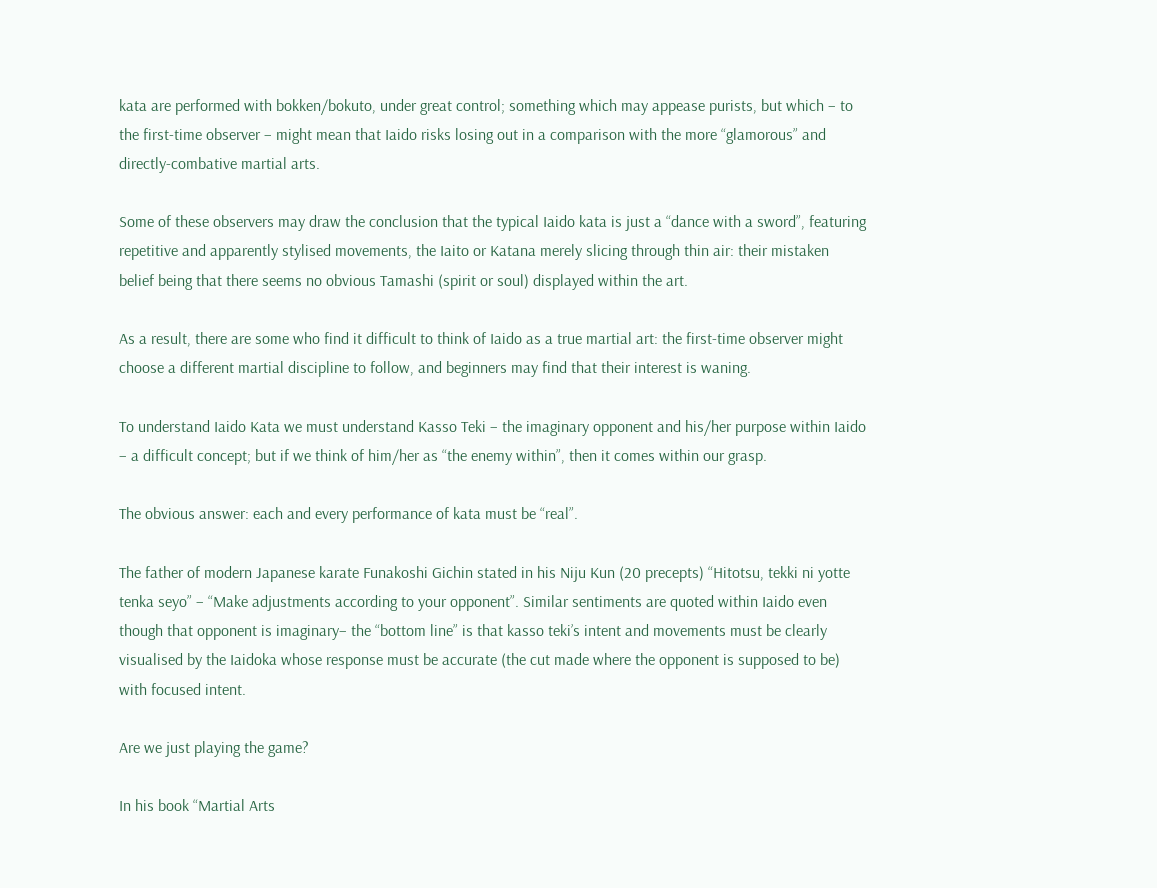kata are performed with bokken/bokuto, under great control; something which may appease purists, but which – to the first-time observer – might mean that Iaido risks losing out in a comparison with the more “glamorous” and directly-combative martial arts.

Some of these observers may draw the conclusion that the typical Iaido kata is just a “dance with a sword”, featuring repetitive and apparently stylised movements, the Iaito or Katana merely slicing through thin air: their mistaken belief being that there seems no obvious Tamashi (spirit or soul) displayed within the art.

As a result, there are some who find it difficult to think of Iaido as a true martial art: the first-time observer might choose a different martial discipline to follow, and beginners may find that their interest is waning.

To understand Iaido Kata we must understand Kasso Teki – the imaginary opponent and his/her purpose within Iaido – a difficult concept; but if we think of him/her as “the enemy within”, then it comes within our grasp.

The obvious answer: each and every performance of kata must be “real”.

The father of modern Japanese karate Funakoshi Gichin stated in his Niju Kun (20 precepts) “Hitotsu, tekki ni yotte tenka seyo” – “Make adjustments according to your opponent”. Similar sentiments are quoted within Iaido even though that opponent is imaginary– the “bottom line” is that kasso teki’s intent and movements must be clearly visualised by the Iaidoka whose response must be accurate (the cut made where the opponent is supposed to be) with focused intent.

Are we just playing the game?

In his book “Martial Arts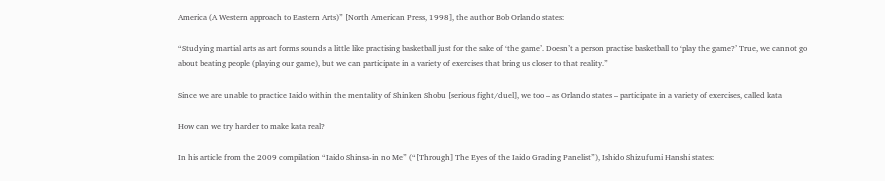America (A Western approach to Eastern Arts)” [North American Press, 1998], the author Bob Orlando states:

“Studying martial arts as art forms sounds a little like practising basketball just for the sake of ‘the game’. Doesn’t a person practise basketball to ‘play the game?’ True, we cannot go about beating people (playing our game), but we can participate in a variety of exercises that bring us closer to that reality.”

Since we are unable to practice Iaido within the mentality of Shinken Shobu [serious fight/duel], we too – as Orlando states – participate in a variety of exercises, called kata

How can we try harder to make kata real?

In his article from the 2009 compilation “Iaido Shinsa-in no Me” (“[Through] The Eyes of the Iaido Grading Panelist”), Ishido Shizufumi Hanshi states: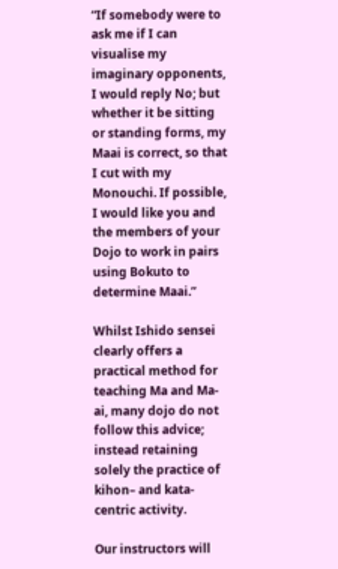“If somebody were to ask me if I can visualise my imaginary opponents, I would reply No; but whether it be sitting or standing forms, my Maai is correct, so that I cut with my Monouchi. If possible, I would like you and the members of your Dojo to work in pairs using Bokuto to determine Maai.”

Whilst Ishido sensei clearly offers a practical method for teaching Ma and Ma-ai, many dojo do not follow this advice; instead retaining solely the practice of kihon– and kata-centric activity.

Our instructors will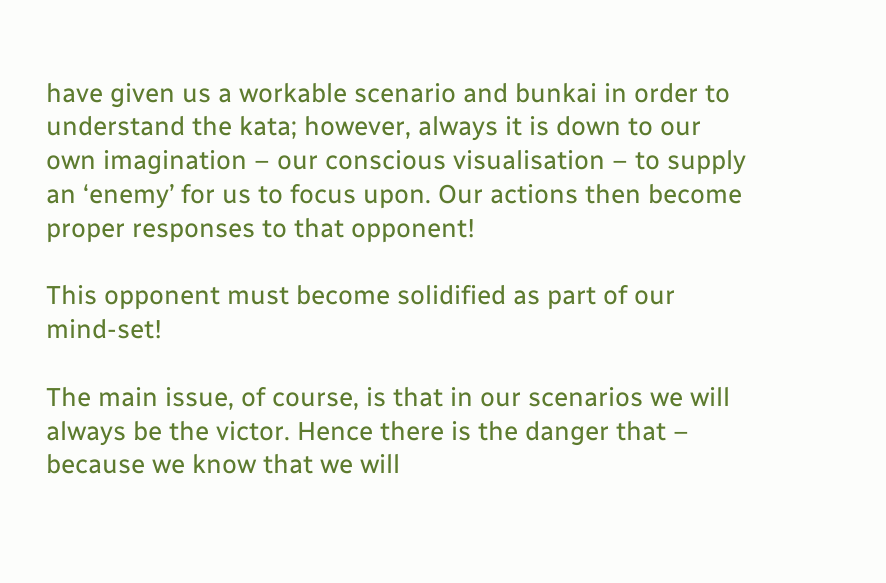have given us a workable scenario and bunkai in order to understand the kata; however, always it is down to our own imagination – our conscious visualisation – to supply an ‘enemy’ for us to focus upon. Our actions then become proper responses to that opponent!

This opponent must become solidified as part of our mind-set!

The main issue, of course, is that in our scenarios we will always be the victor. Hence there is the danger that – because we know that we will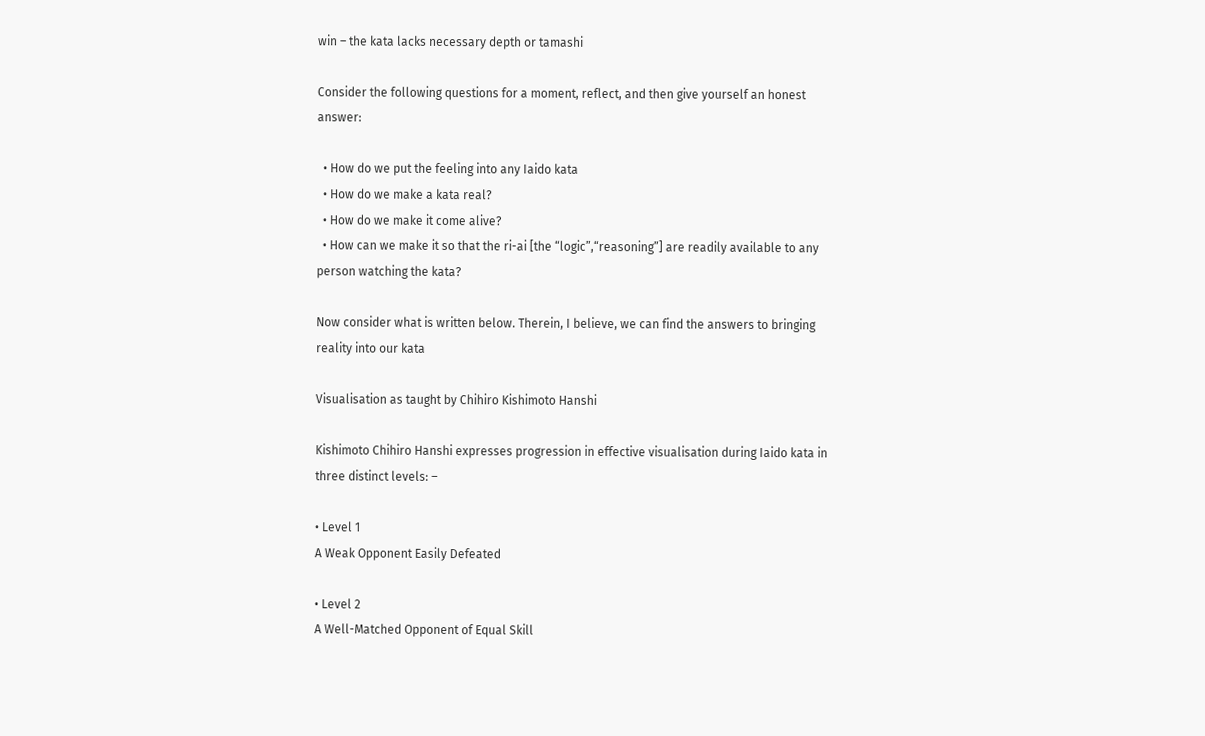win – the kata lacks necessary depth or tamashi

Consider the following questions for a moment, reflect, and then give yourself an honest answer:

  • How do we put the feeling into any Iaido kata
  • How do we make a kata real?
  • How do we make it come alive?
  • How can we make it so that the ri-ai [the “logic”,“reasoning”] are readily available to any person watching the kata?

Now consider what is written below. Therein, I believe, we can find the answers to bringing reality into our kata

Visualisation as taught by Chihiro Kishimoto Hanshi

Kishimoto Chihiro Hanshi expresses progression in effective visualisation during Iaido kata in three distinct levels: –

• Level 1
A Weak Opponent Easily Defeated

• Level 2
A Well-Matched Opponent of Equal Skill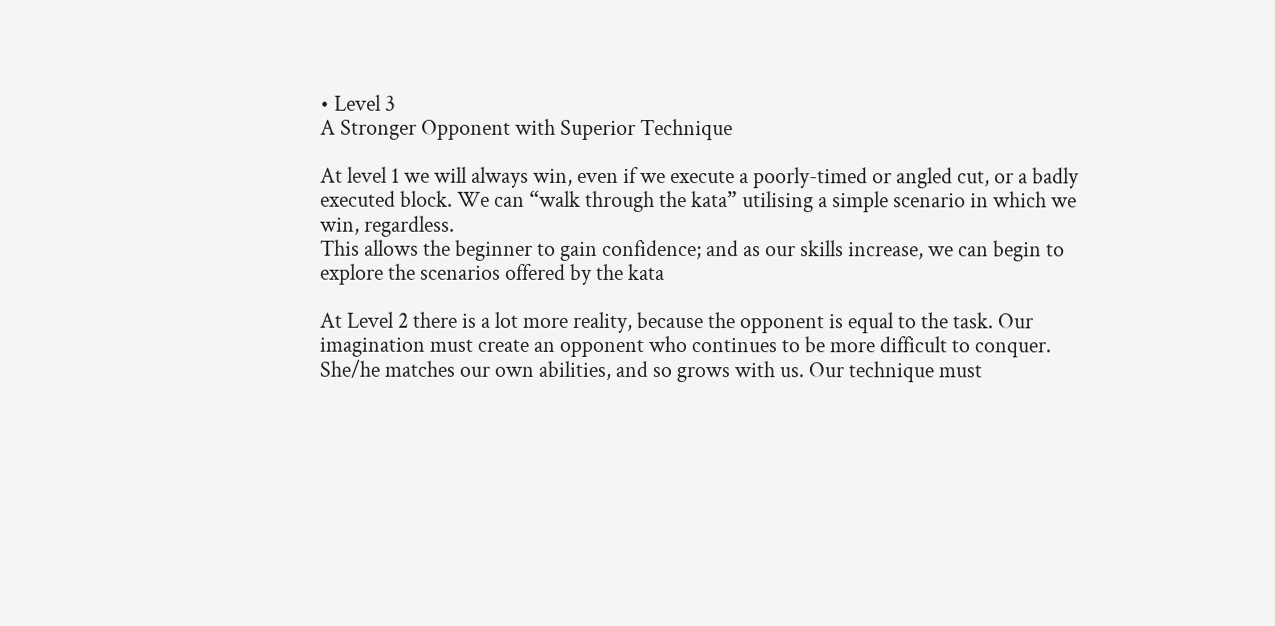• Level 3
A Stronger Opponent with Superior Technique

At level 1 we will always win, even if we execute a poorly-timed or angled cut, or a badly executed block. We can “walk through the kata” utilising a simple scenario in which we win, regardless.
This allows the beginner to gain confidence; and as our skills increase, we can begin to explore the scenarios offered by the kata

At Level 2 there is a lot more reality, because the opponent is equal to the task. Our imagination must create an opponent who continues to be more difficult to conquer. She/he matches our own abilities, and so grows with us. Our technique must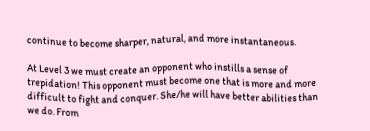continue to become sharper, natural, and more instantaneous.

At Level 3 we must create an opponent who instills a sense of trepidation! This opponent must become one that is more and more difficult to fight and conquer. She/he will have better abilities than we do. From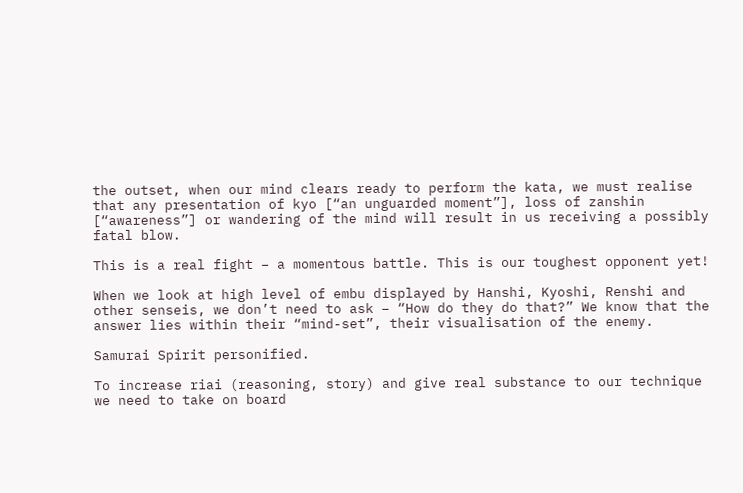the outset, when our mind clears ready to perform the kata, we must realise that any presentation of kyo [“an unguarded moment”], loss of zanshin [“awareness”] or wandering of the mind will result in us receiving a possibly fatal blow.

This is a real fight – a momentous battle. This is our toughest opponent yet!

When we look at high level of embu displayed by Hanshi, Kyoshi, Renshi and other senseis, we don’t need to ask – “How do they do that?” We know that the answer lies within their “mind-set”, their visualisation of the enemy.

Samurai Spirit personified.

To increase riai (reasoning, story) and give real substance to our technique we need to take on board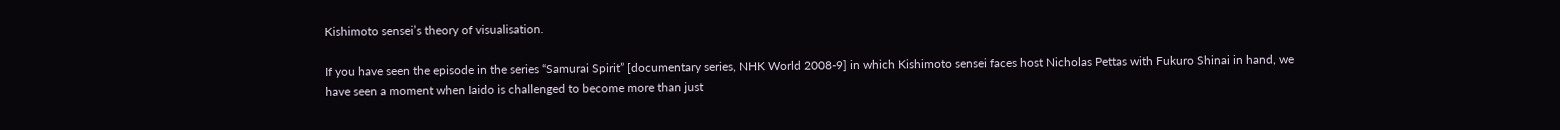Kishimoto sensei’s theory of visualisation.

If you have seen the episode in the series “Samurai Spirit” [documentary series, NHK World 2008-9] in which Kishimoto sensei faces host Nicholas Pettas with Fukuro Shinai in hand, we have seen a moment when Iaido is challenged to become more than just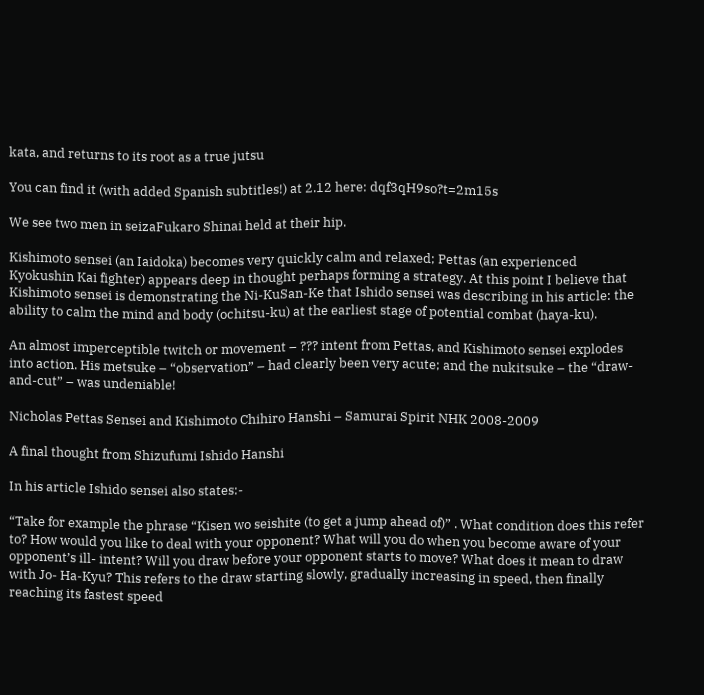kata, and returns to its root as a true jutsu

You can find it (with added Spanish subtitles!) at 2.12 here: dqf3qH9so?t=2m15s

We see two men in seizaFukaro Shinai held at their hip.

Kishimoto sensei (an Iaidoka) becomes very quickly calm and relaxed; Pettas (an experienced Kyokushin Kai fighter) appears deep in thought perhaps forming a strategy. At this point I believe that Kishimoto sensei is demonstrating the Ni-KuSan-Ke that Ishido sensei was describing in his article: the ability to calm the mind and body (ochitsu-ku) at the earliest stage of potential combat (haya-ku).

An almost imperceptible twitch or movement – ??? intent from Pettas, and Kishimoto sensei explodes into action. His metsuke – “observation” – had clearly been very acute; and the nukitsuke – the “draw-and-cut” – was undeniable!

Nicholas Pettas Sensei and Kishimoto Chihiro Hanshi – Samurai Spirit NHK 2008-2009

A final thought from Shizufumi Ishido Hanshi

In his article Ishido sensei also states:-

“Take for example the phrase “Kisen wo seishite (to get a jump ahead of)” . What condition does this refer to? How would you like to deal with your opponent? What will you do when you become aware of your opponent’s ill- intent? Will you draw before your opponent starts to move? What does it mean to draw with Jo- Ha-Kyu? This refers to the draw starting slowly, gradually increasing in speed, then finally reaching its fastest speed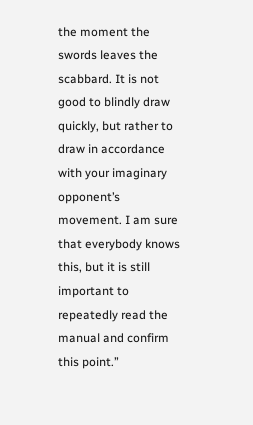the moment the swords leaves the scabbard. It is not good to blindly draw quickly, but rather to draw in accordance with your imaginary opponent’s movement. I am sure that everybody knows this, but it is still important to repeatedly read the manual and confirm this point.”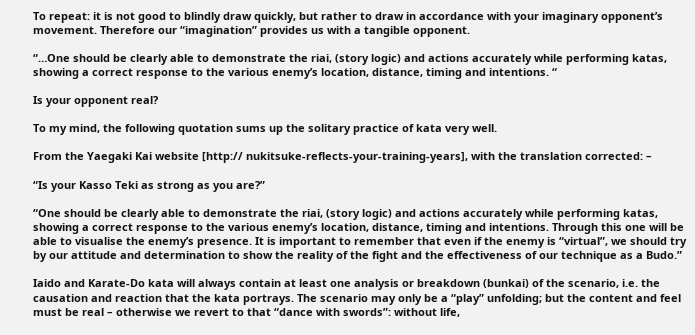To repeat: it is not good to blindly draw quickly, but rather to draw in accordance with your imaginary opponent’s movement. Therefore our “imagination” provides us with a tangible opponent.

“…One should be clearly able to demonstrate the riai, (story logic) and actions accurately while performing katas, showing a correct response to the various enemy’s location, distance, timing and intentions. “

Is your opponent real?

To my mind, the following quotation sums up the solitary practice of kata very well.

From the Yaegaki Kai website [http:// nukitsuke-reflects-your-training-years], with the translation corrected: –

“Is your Kasso Teki as strong as you are?”

“One should be clearly able to demonstrate the riai, (story logic) and actions accurately while performing katas, showing a correct response to the various enemy’s location, distance, timing and intentions. Through this one will be able to visualise the enemy’s presence. It is important to remember that even if the enemy is “virtual”, we should try by our attitude and determination to show the reality of the fight and the effectiveness of our technique as a Budo.”

Iaido and Karate-Do kata will always contain at least one analysis or breakdown (bunkai) of the scenario, i.e. the causation and reaction that the kata portrays. The scenario may only be a “play” unfolding; but the content and feel must be real – otherwise we revert to that “dance with swords”: without life,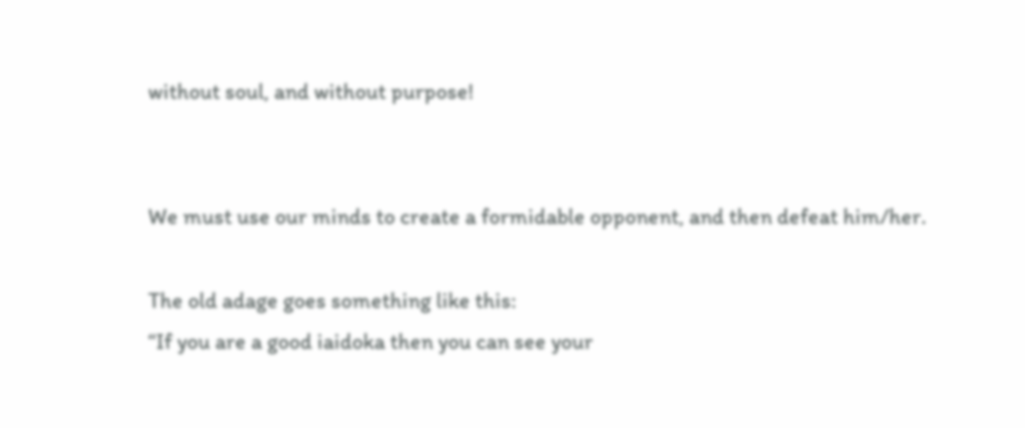without soul, and without purpose!


We must use our minds to create a formidable opponent, and then defeat him/her.

The old adage goes something like this:
“If you are a good iaidoka then you can see your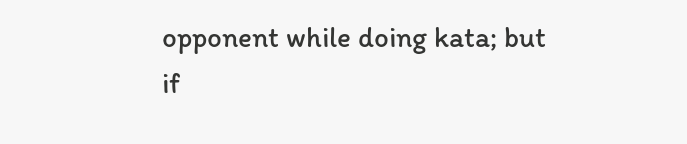opponent while doing kata; but if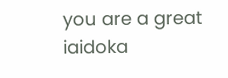you are a great iaidoka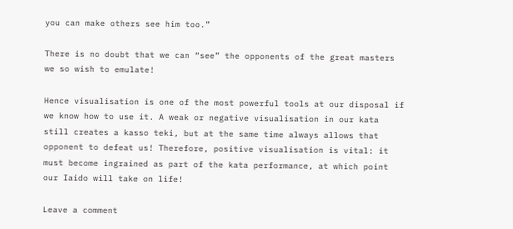you can make others see him too.”

There is no doubt that we can “see” the opponents of the great masters we so wish to emulate!

Hence visualisation is one of the most powerful tools at our disposal if we know how to use it. A weak or negative visualisation in our kata still creates a kasso teki, but at the same time always allows that opponent to defeat us! Therefore, positive visualisation is vital: it must become ingrained as part of the kata performance, at which point our Iaido will take on life!

Leave a comment